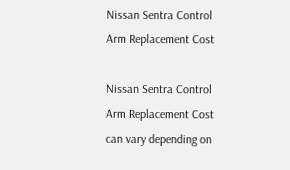Nissan Sentra Control Arm Replacement Cost

Nissan Sentra Control Arm Replacement Cost can vary depending on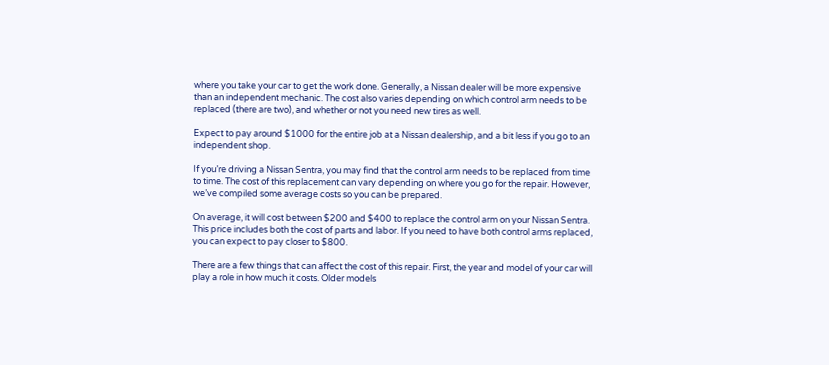where you take your car to get the work done. Generally, a Nissan dealer will be more expensive than an independent mechanic. The cost also varies depending on which control arm needs to be replaced (there are two), and whether or not you need new tires as well.

Expect to pay around $1000 for the entire job at a Nissan dealership, and a bit less if you go to an independent shop.

If you’re driving a Nissan Sentra, you may find that the control arm needs to be replaced from time to time. The cost of this replacement can vary depending on where you go for the repair. However, we’ve compiled some average costs so you can be prepared.

On average, it will cost between $200 and $400 to replace the control arm on your Nissan Sentra. This price includes both the cost of parts and labor. If you need to have both control arms replaced, you can expect to pay closer to $800.

There are a few things that can affect the cost of this repair. First, the year and model of your car will play a role in how much it costs. Older models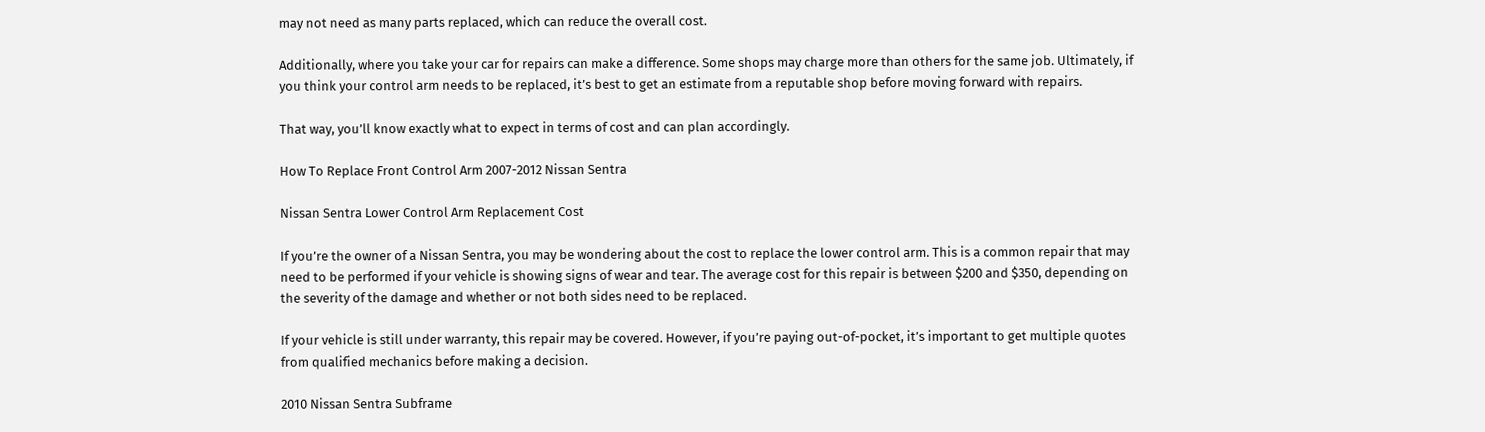may not need as many parts replaced, which can reduce the overall cost.

Additionally, where you take your car for repairs can make a difference. Some shops may charge more than others for the same job. Ultimately, if you think your control arm needs to be replaced, it’s best to get an estimate from a reputable shop before moving forward with repairs.

That way, you’ll know exactly what to expect in terms of cost and can plan accordingly.

How To Replace Front Control Arm 2007-2012 Nissan Sentra

Nissan Sentra Lower Control Arm Replacement Cost

If you’re the owner of a Nissan Sentra, you may be wondering about the cost to replace the lower control arm. This is a common repair that may need to be performed if your vehicle is showing signs of wear and tear. The average cost for this repair is between $200 and $350, depending on the severity of the damage and whether or not both sides need to be replaced.

If your vehicle is still under warranty, this repair may be covered. However, if you’re paying out-of-pocket, it’s important to get multiple quotes from qualified mechanics before making a decision.

2010 Nissan Sentra Subframe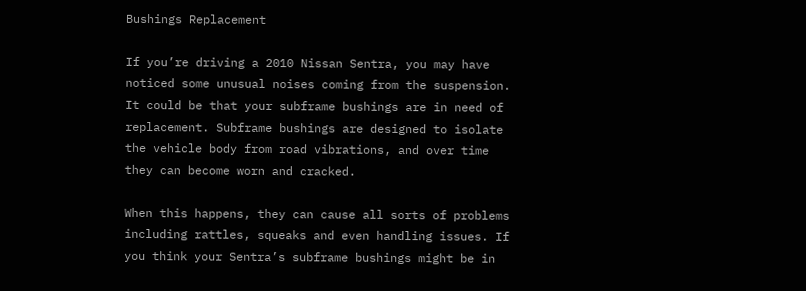Bushings Replacement

If you’re driving a 2010 Nissan Sentra, you may have noticed some unusual noises coming from the suspension. It could be that your subframe bushings are in need of replacement. Subframe bushings are designed to isolate the vehicle body from road vibrations, and over time they can become worn and cracked.

When this happens, they can cause all sorts of problems including rattles, squeaks and even handling issues. If you think your Sentra’s subframe bushings might be in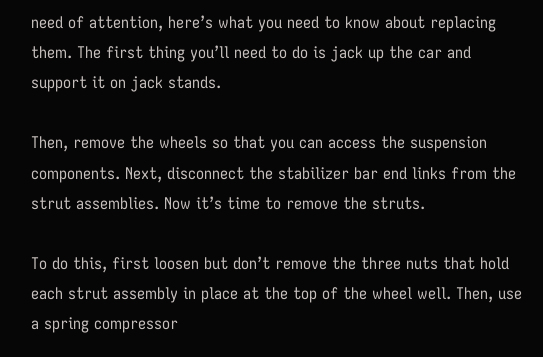need of attention, here’s what you need to know about replacing them. The first thing you’ll need to do is jack up the car and support it on jack stands.

Then, remove the wheels so that you can access the suspension components. Next, disconnect the stabilizer bar end links from the strut assemblies. Now it’s time to remove the struts.

To do this, first loosen but don’t remove the three nuts that hold each strut assembly in place at the top of the wheel well. Then, use a spring compressor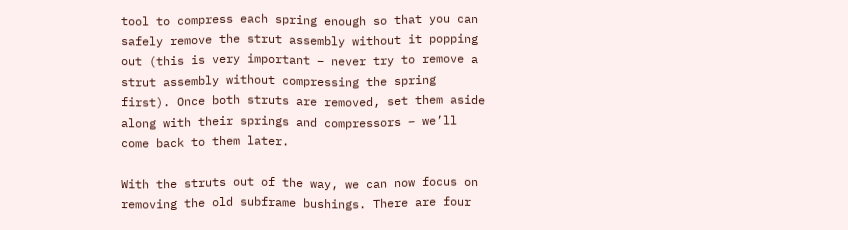tool to compress each spring enough so that you can safely remove the strut assembly without it popping out (this is very important – never try to remove a strut assembly without compressing the spring first). Once both struts are removed, set them aside along with their springs and compressors – we’ll come back to them later.

With the struts out of the way, we can now focus on removing the old subframe bushings. There are four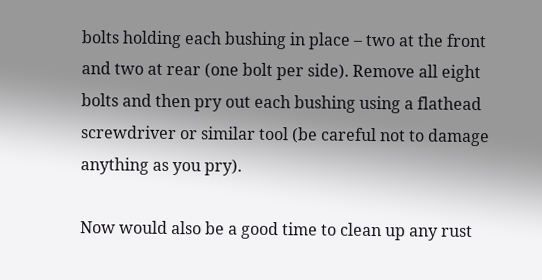bolts holding each bushing in place – two at the front and two at rear (one bolt per side). Remove all eight bolts and then pry out each bushing using a flathead screwdriver or similar tool (be careful not to damage anything as you pry).

Now would also be a good time to clean up any rust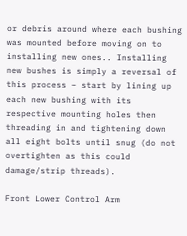or debris around where each bushing was mounted before moving on to installing new ones.. Installing new bushes is simply a reversal of this process – start by lining up each new bushing with its respective mounting holes then threading in and tightening down all eight bolts until snug (do not overtighten as this could damage/strip threads).

Front Lower Control Arm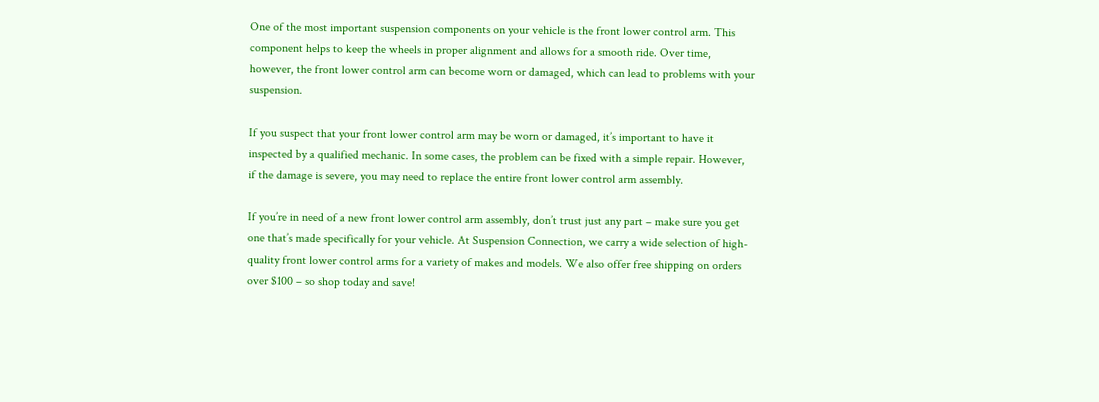One of the most important suspension components on your vehicle is the front lower control arm. This component helps to keep the wheels in proper alignment and allows for a smooth ride. Over time, however, the front lower control arm can become worn or damaged, which can lead to problems with your suspension.

If you suspect that your front lower control arm may be worn or damaged, it’s important to have it inspected by a qualified mechanic. In some cases, the problem can be fixed with a simple repair. However, if the damage is severe, you may need to replace the entire front lower control arm assembly.

If you’re in need of a new front lower control arm assembly, don’t trust just any part – make sure you get one that’s made specifically for your vehicle. At Suspension Connection, we carry a wide selection of high-quality front lower control arms for a variety of makes and models. We also offer free shipping on orders over $100 – so shop today and save!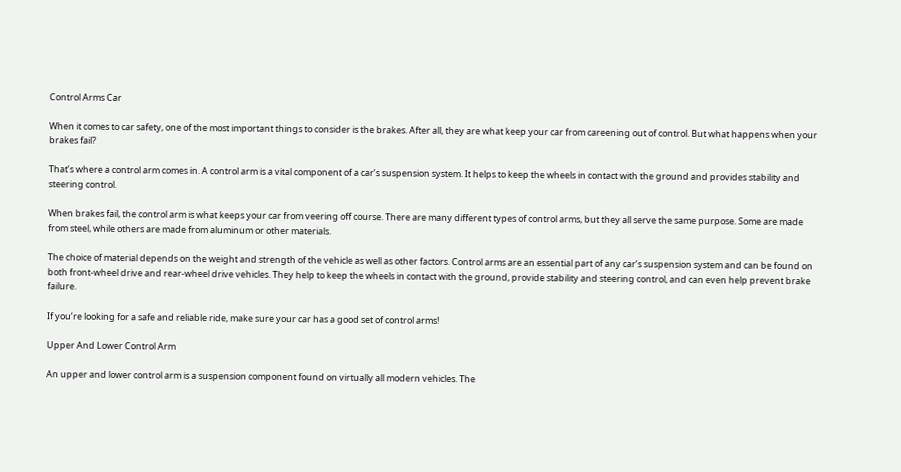Control Arms Car

When it comes to car safety, one of the most important things to consider is the brakes. After all, they are what keep your car from careening out of control. But what happens when your brakes fail?

That’s where a control arm comes in. A control arm is a vital component of a car’s suspension system. It helps to keep the wheels in contact with the ground and provides stability and steering control.

When brakes fail, the control arm is what keeps your car from veering off course. There are many different types of control arms, but they all serve the same purpose. Some are made from steel, while others are made from aluminum or other materials.

The choice of material depends on the weight and strength of the vehicle as well as other factors. Control arms are an essential part of any car’s suspension system and can be found on both front-wheel drive and rear-wheel drive vehicles. They help to keep the wheels in contact with the ground, provide stability and steering control, and can even help prevent brake failure.

If you’re looking for a safe and reliable ride, make sure your car has a good set of control arms!

Upper And Lower Control Arm

An upper and lower control arm is a suspension component found on virtually all modern vehicles. The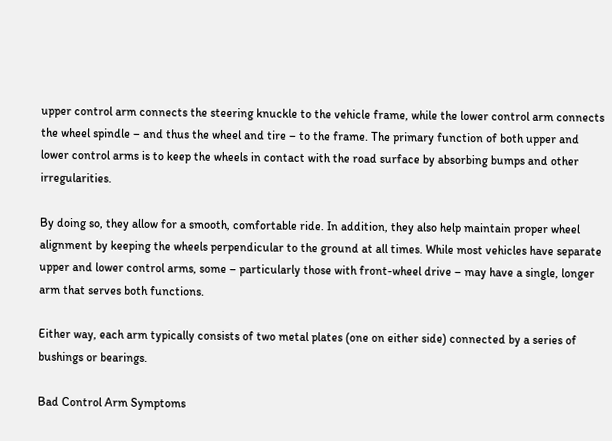upper control arm connects the steering knuckle to the vehicle frame, while the lower control arm connects the wheel spindle – and thus the wheel and tire – to the frame. The primary function of both upper and lower control arms is to keep the wheels in contact with the road surface by absorbing bumps and other irregularities.

By doing so, they allow for a smooth, comfortable ride. In addition, they also help maintain proper wheel alignment by keeping the wheels perpendicular to the ground at all times. While most vehicles have separate upper and lower control arms, some – particularly those with front-wheel drive – may have a single, longer arm that serves both functions.

Either way, each arm typically consists of two metal plates (one on either side) connected by a series of bushings or bearings.

Bad Control Arm Symptoms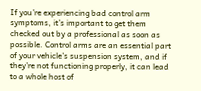If you’re experiencing bad control arm symptoms, it’s important to get them checked out by a professional as soon as possible. Control arms are an essential part of your vehicle’s suspension system, and if they’re not functioning properly, it can lead to a whole host of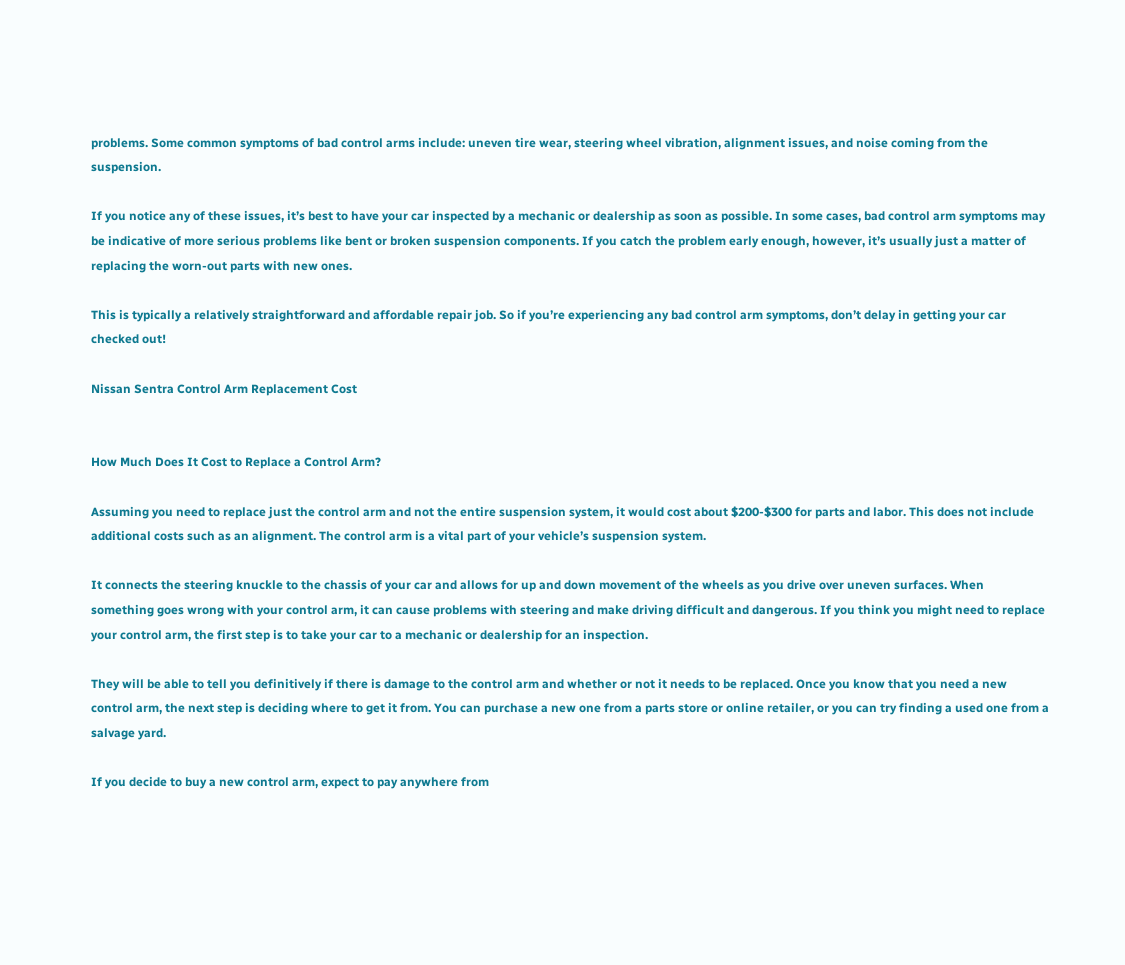problems. Some common symptoms of bad control arms include: uneven tire wear, steering wheel vibration, alignment issues, and noise coming from the suspension.

If you notice any of these issues, it’s best to have your car inspected by a mechanic or dealership as soon as possible. In some cases, bad control arm symptoms may be indicative of more serious problems like bent or broken suspension components. If you catch the problem early enough, however, it’s usually just a matter of replacing the worn-out parts with new ones.

This is typically a relatively straightforward and affordable repair job. So if you’re experiencing any bad control arm symptoms, don’t delay in getting your car checked out!

Nissan Sentra Control Arm Replacement Cost


How Much Does It Cost to Replace a Control Arm?

Assuming you need to replace just the control arm and not the entire suspension system, it would cost about $200-$300 for parts and labor. This does not include additional costs such as an alignment. The control arm is a vital part of your vehicle’s suspension system.

It connects the steering knuckle to the chassis of your car and allows for up and down movement of the wheels as you drive over uneven surfaces. When something goes wrong with your control arm, it can cause problems with steering and make driving difficult and dangerous. If you think you might need to replace your control arm, the first step is to take your car to a mechanic or dealership for an inspection.

They will be able to tell you definitively if there is damage to the control arm and whether or not it needs to be replaced. Once you know that you need a new control arm, the next step is deciding where to get it from. You can purchase a new one from a parts store or online retailer, or you can try finding a used one from a salvage yard.

If you decide to buy a new control arm, expect to pay anywhere from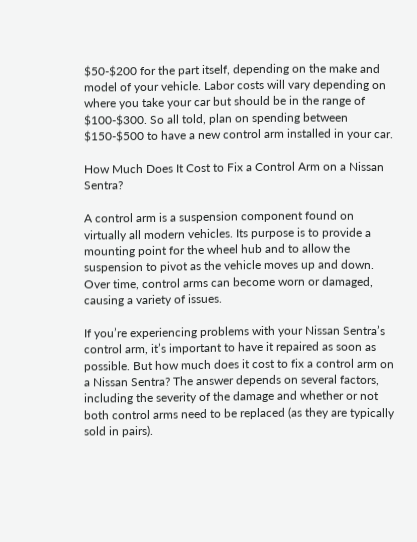$50-$200 for the part itself, depending on the make and model of your vehicle. Labor costs will vary depending on where you take your car but should be in the range of $100-$300. So all told, plan on spending between $150-$500 to have a new control arm installed in your car.

How Much Does It Cost to Fix a Control Arm on a Nissan Sentra?

A control arm is a suspension component found on virtually all modern vehicles. Its purpose is to provide a mounting point for the wheel hub and to allow the suspension to pivot as the vehicle moves up and down. Over time, control arms can become worn or damaged, causing a variety of issues.

If you’re experiencing problems with your Nissan Sentra’s control arm, it’s important to have it repaired as soon as possible. But how much does it cost to fix a control arm on a Nissan Sentra? The answer depends on several factors, including the severity of the damage and whether or not both control arms need to be replaced (as they are typically sold in pairs).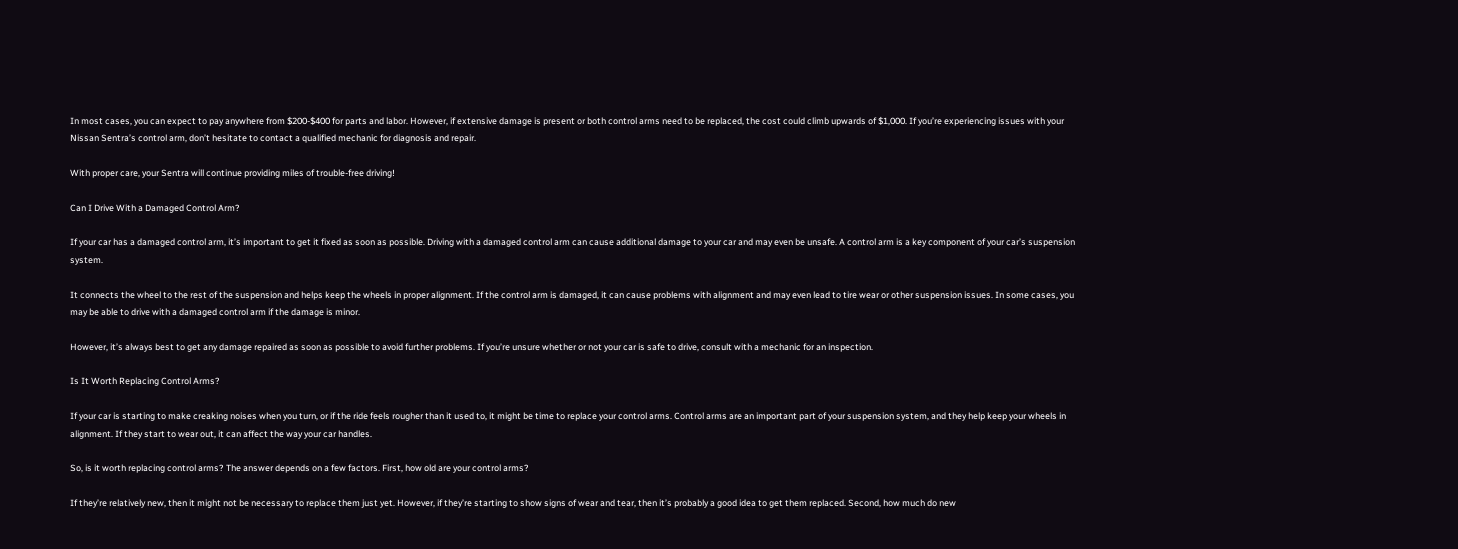In most cases, you can expect to pay anywhere from $200-$400 for parts and labor. However, if extensive damage is present or both control arms need to be replaced, the cost could climb upwards of $1,000. If you’re experiencing issues with your Nissan Sentra’s control arm, don’t hesitate to contact a qualified mechanic for diagnosis and repair.

With proper care, your Sentra will continue providing miles of trouble-free driving!

Can I Drive With a Damaged Control Arm?

If your car has a damaged control arm, it’s important to get it fixed as soon as possible. Driving with a damaged control arm can cause additional damage to your car and may even be unsafe. A control arm is a key component of your car’s suspension system.

It connects the wheel to the rest of the suspension and helps keep the wheels in proper alignment. If the control arm is damaged, it can cause problems with alignment and may even lead to tire wear or other suspension issues. In some cases, you may be able to drive with a damaged control arm if the damage is minor.

However, it’s always best to get any damage repaired as soon as possible to avoid further problems. If you’re unsure whether or not your car is safe to drive, consult with a mechanic for an inspection.

Is It Worth Replacing Control Arms?

If your car is starting to make creaking noises when you turn, or if the ride feels rougher than it used to, it might be time to replace your control arms. Control arms are an important part of your suspension system, and they help keep your wheels in alignment. If they start to wear out, it can affect the way your car handles.

So, is it worth replacing control arms? The answer depends on a few factors. First, how old are your control arms?

If they’re relatively new, then it might not be necessary to replace them just yet. However, if they’re starting to show signs of wear and tear, then it’s probably a good idea to get them replaced. Second, how much do new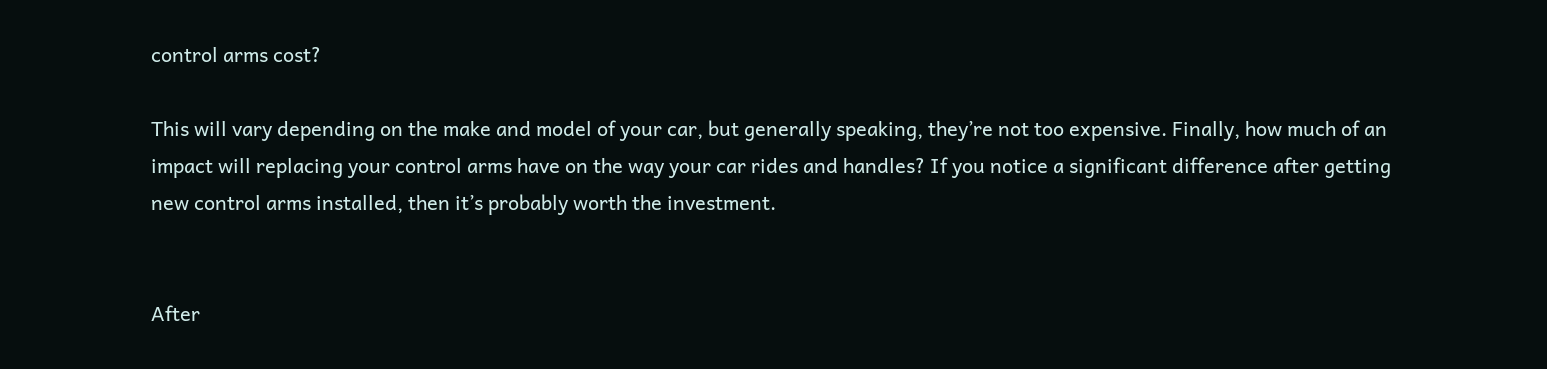control arms cost?

This will vary depending on the make and model of your car, but generally speaking, they’re not too expensive. Finally, how much of an impact will replacing your control arms have on the way your car rides and handles? If you notice a significant difference after getting new control arms installed, then it’s probably worth the investment.


After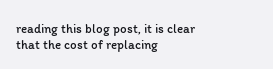reading this blog post, it is clear that the cost of replacing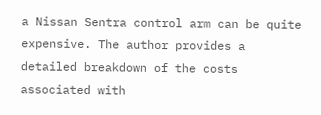a Nissan Sentra control arm can be quite expensive. The author provides a detailed breakdown of the costs associated with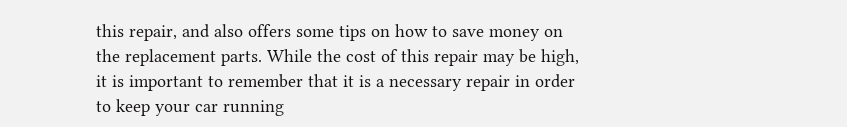this repair, and also offers some tips on how to save money on the replacement parts. While the cost of this repair may be high, it is important to remember that it is a necessary repair in order to keep your car running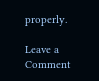properly.

Leave a Comment